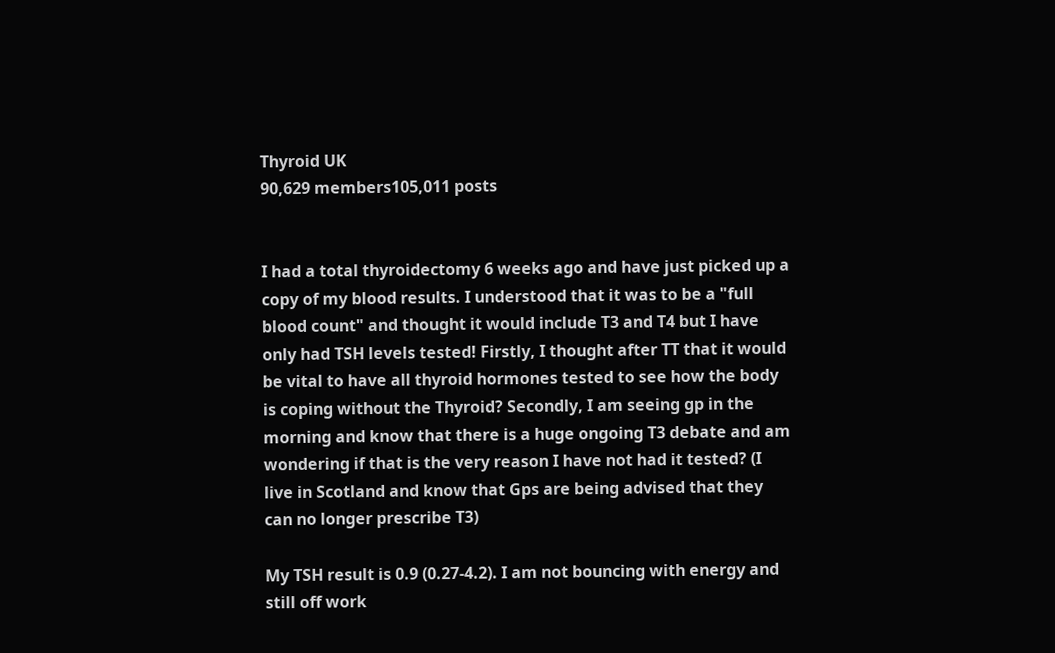Thyroid UK
90,629 members105,011 posts


I had a total thyroidectomy 6 weeks ago and have just picked up a copy of my blood results. I understood that it was to be a "full blood count" and thought it would include T3 and T4 but I have only had TSH levels tested! Firstly, I thought after TT that it would be vital to have all thyroid hormones tested to see how the body is coping without the Thyroid? Secondly, I am seeing gp in the morning and know that there is a huge ongoing T3 debate and am wondering if that is the very reason I have not had it tested? (I live in Scotland and know that Gps are being advised that they can no longer prescribe T3)

My TSH result is 0.9 (0.27-4.2). I am not bouncing with energy and still off work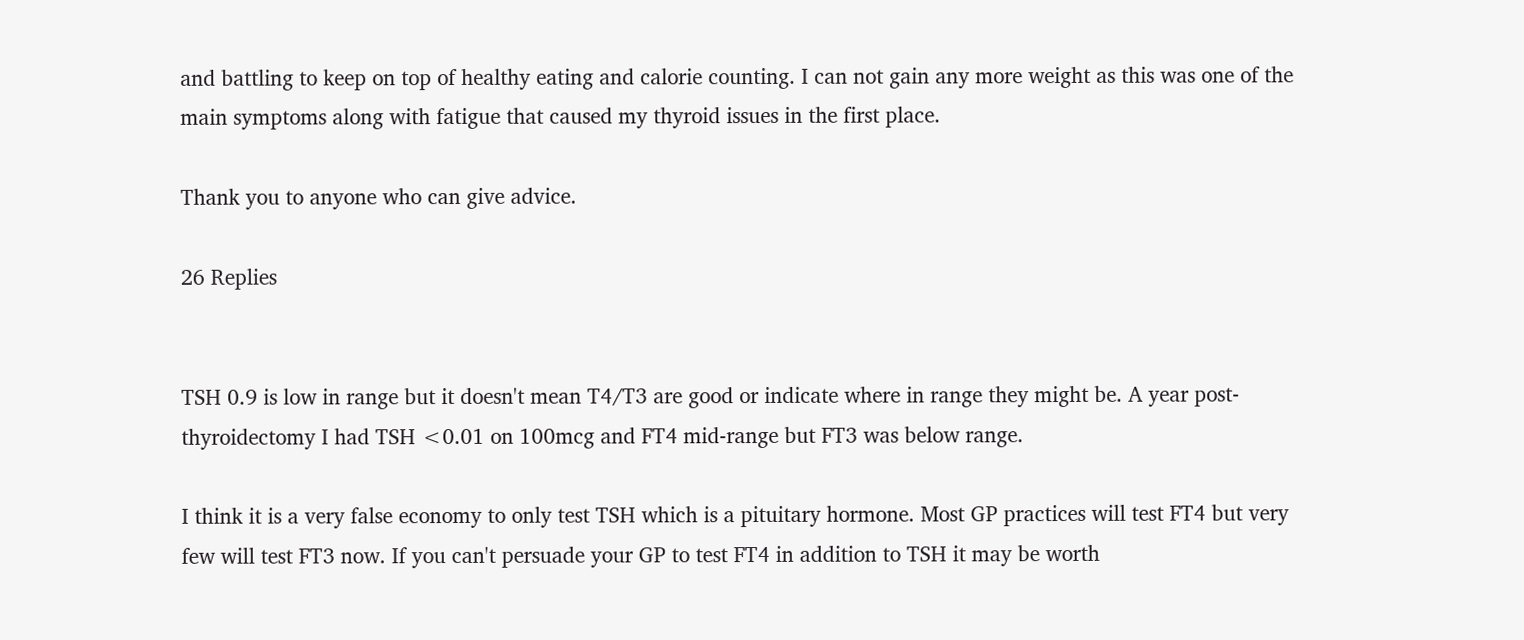and battling to keep on top of healthy eating and calorie counting. I can not gain any more weight as this was one of the main symptoms along with fatigue that caused my thyroid issues in the first place.

Thank you to anyone who can give advice.

26 Replies


TSH 0.9 is low in range but it doesn't mean T4/T3 are good or indicate where in range they might be. A year post-thyroidectomy I had TSH <0.01 on 100mcg and FT4 mid-range but FT3 was below range.

I think it is a very false economy to only test TSH which is a pituitary hormone. Most GP practices will test FT4 but very few will test FT3 now. If you can't persuade your GP to test FT4 in addition to TSH it may be worth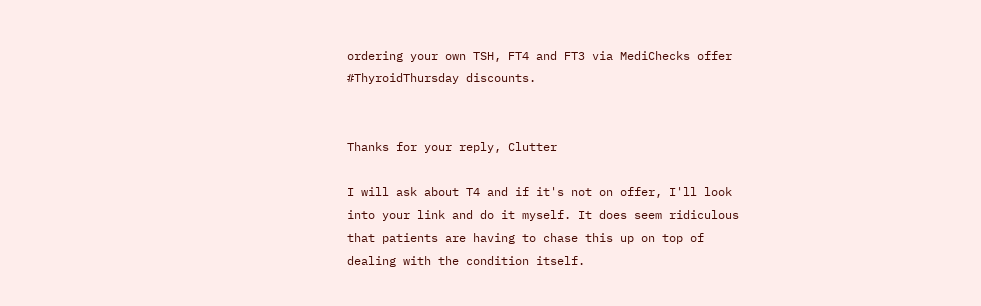ordering your own TSH, FT4 and FT3 via MediChecks offer #ThyroidThursday discounts.


Thanks for your reply, Clutter

I will ask about T4 and if it's not on offer, I'll look into your link and do it myself. It does seem ridiculous that patients are having to chase this up on top of dealing with the condition itself.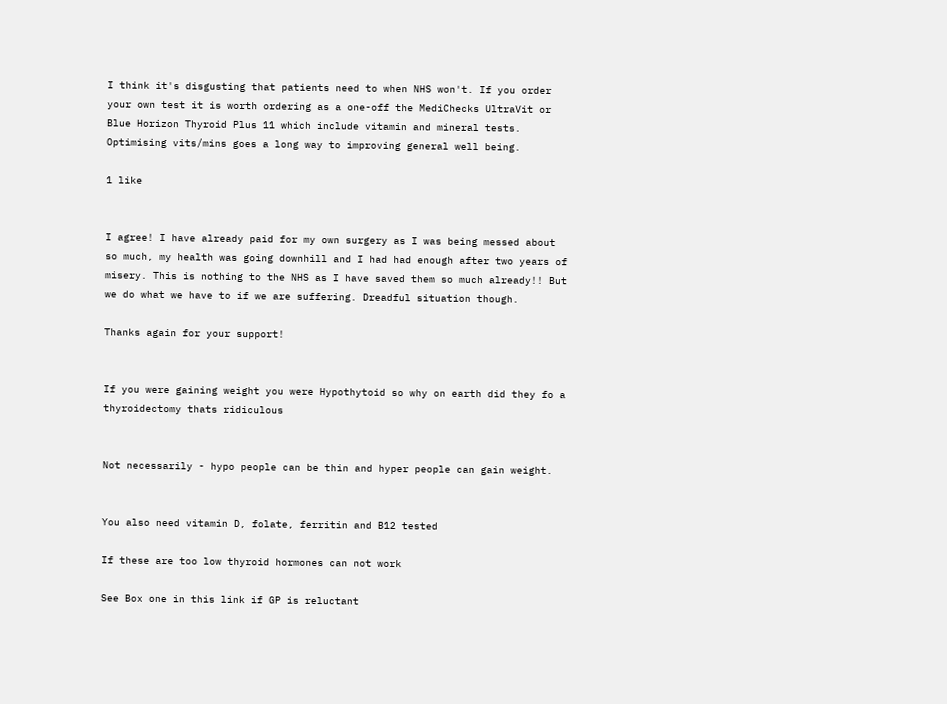I think it's disgusting that patients need to when NHS won't. If you order your own test it is worth ordering as a one-off the MediChecks UltraVit or Blue Horizon Thyroid Plus 11 which include vitamin and mineral tests. Optimising vits/mins goes a long way to improving general well being.

1 like


I agree! I have already paid for my own surgery as I was being messed about so much, my health was going downhill and I had had enough after two years of misery. This is nothing to the NHS as I have saved them so much already!! But we do what we have to if we are suffering. Dreadful situation though.

Thanks again for your support!


If you were gaining weight you were Hypothytoid so why on earth did they fo a thyroidectomy thats ridiculous


Not necessarily - hypo people can be thin and hyper people can gain weight.


You also need vitamin D, folate, ferritin and B12 tested

If these are too low thyroid hormones can not work

See Box one in this link if GP is reluctant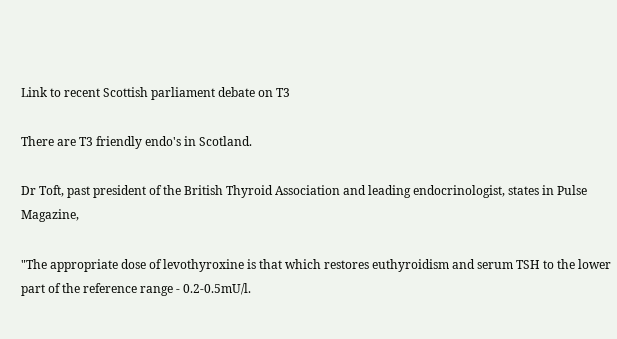Link to recent Scottish parliament debate on T3

There are T3 friendly endo's in Scotland.

Dr Toft, past president of the British Thyroid Association and leading endocrinologist, states in Pulse Magazine,

"The appropriate dose of levothyroxine is that which restores euthyroidism and serum TSH to the lower part of the reference range - 0.2-0.5mU/l.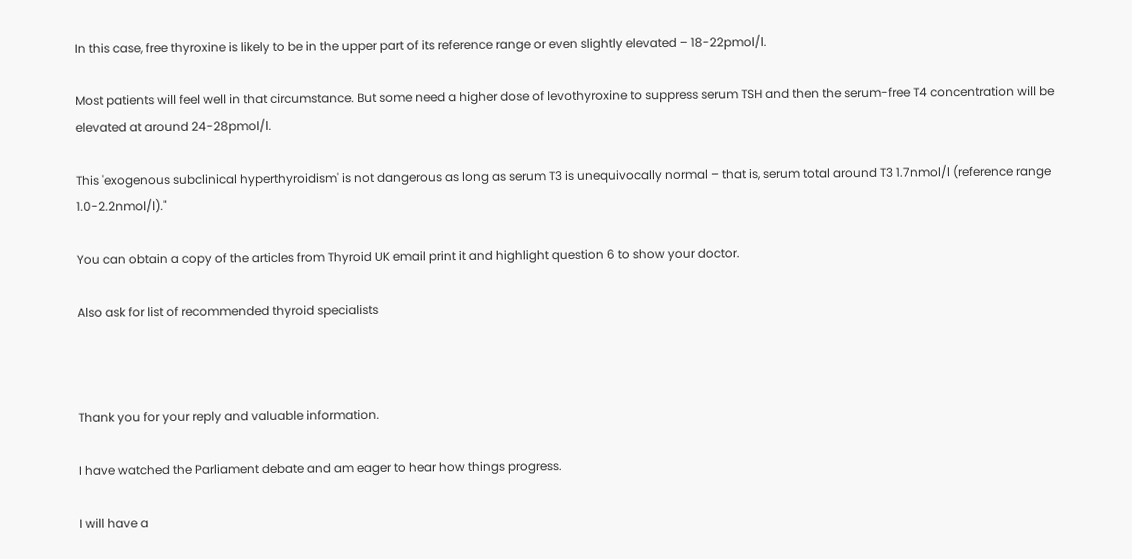In this case, free thyroxine is likely to be in the upper part of its reference range or even slightly elevated – 18-22pmol/l.

Most patients will feel well in that circumstance. But some need a higher dose of levothyroxine to suppress serum TSH and then the serum-free T4 concentration will be elevated at around 24-28pmol/l.

This 'exogenous subclinical hyperthyroidism' is not dangerous as long as serum T3 is unequivocally normal – that is, serum total around T3 1.7nmol/l (reference range 1.0-2.2nmol/l)."

You can obtain a copy of the articles from Thyroid UK email print it and highlight question 6 to show your doctor.

Also ask for list of recommended thyroid specialists



Thank you for your reply and valuable information.

I have watched the Parliament debate and am eager to hear how things progress.

I will have a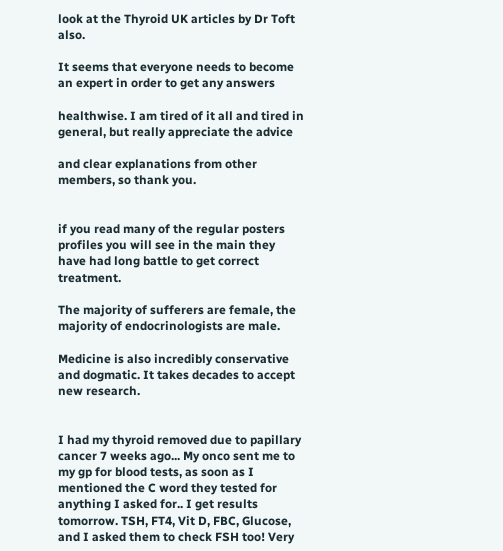look at the Thyroid UK articles by Dr Toft also.

It seems that everyone needs to become an expert in order to get any answers

healthwise. I am tired of it all and tired in general, but really appreciate the advice

and clear explanations from other members, so thank you.


if you read many of the regular posters profiles you will see in the main they have had long battle to get correct treatment.

The majority of sufferers are female, the majority of endocrinologists are male.

Medicine is also incredibly conservative and dogmatic. It takes decades to accept new research.


I had my thyroid removed due to papillary cancer 7 weeks ago... My onco sent me to my gp for blood tests, as soon as I mentioned the C word they tested for anything I asked for.. I get results tomorrow. TSH, FT4, Vit D, FBC, Glucose, and I asked them to check FSH too! Very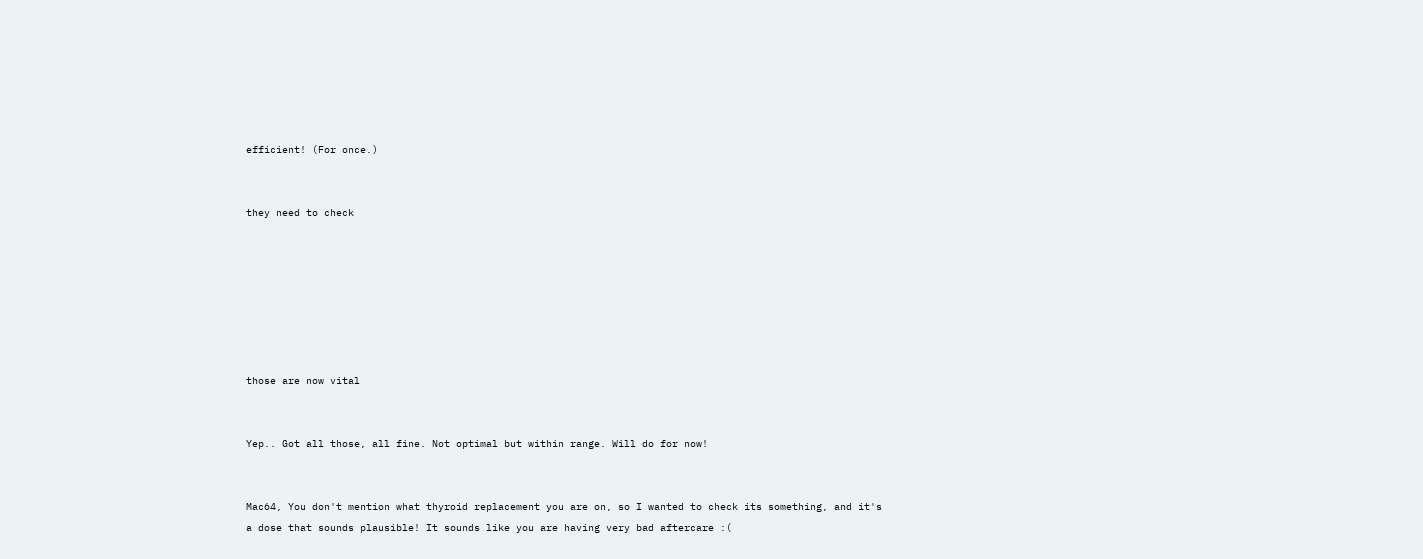efficient! (For once.)


they need to check







those are now vital


Yep.. Got all those, all fine. Not optimal but within range. Will do for now!


Mac64, You don't mention what thyroid replacement you are on, so I wanted to check its something, and it's a dose that sounds plausible! It sounds like you are having very bad aftercare :(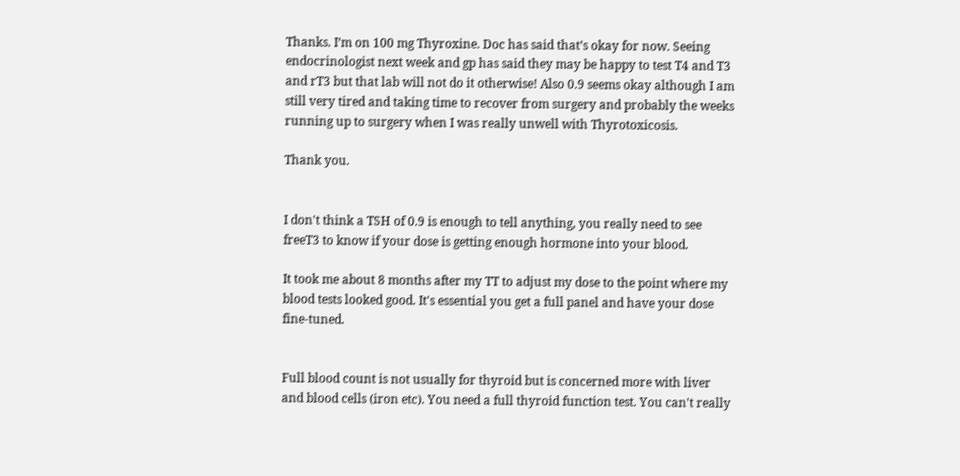Thanks. I’m on 100 mg Thyroxine. Doc has said that’s okay for now. Seeing endocrinologist next week and gp has said they may be happy to test T4 and T3 and rT3 but that lab will not do it otherwise! Also 0.9 seems okay although I am still very tired and taking time to recover from surgery and probably the weeks running up to surgery when I was really unwell with Thyrotoxicosis.

Thank you.


I don't think a TSH of 0.9 is enough to tell anything, you really need to see freeT3 to know if your dose is getting enough hormone into your blood.

It took me about 8 months after my TT to adjust my dose to the point where my blood tests looked good. It's essential you get a full panel and have your dose fine-tuned.


Full blood count is not usually for thyroid but is concerned more with liver and blood cells (iron etc). You need a full thyroid function test. You can't really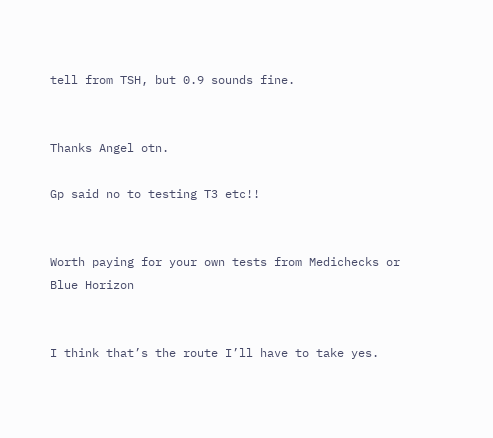tell from TSH, but 0.9 sounds fine.


Thanks Angel otn.

Gp said no to testing T3 etc!!


Worth paying for your own tests from Medichecks or Blue Horizon


I think that’s the route I’ll have to take yes.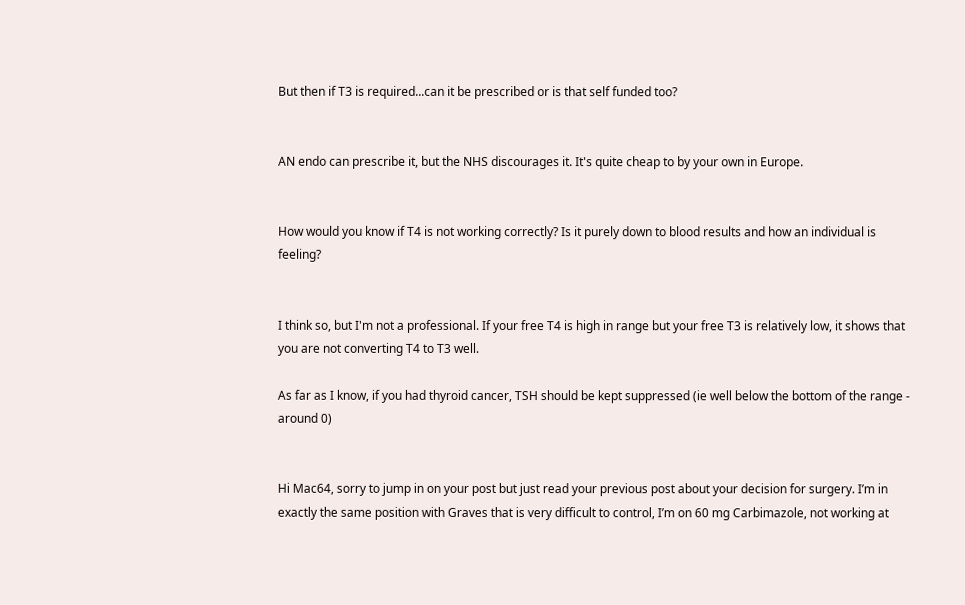But then if T3 is required...can it be prescribed or is that self funded too?


AN endo can prescribe it, but the NHS discourages it. It's quite cheap to by your own in Europe.


How would you know if T4 is not working correctly? Is it purely down to blood results and how an individual is feeling?


I think so, but I'm not a professional. If your free T4 is high in range but your free T3 is relatively low, it shows that you are not converting T4 to T3 well.

As far as I know, if you had thyroid cancer, TSH should be kept suppressed (ie well below the bottom of the range - around 0)


Hi Mac64, sorry to jump in on your post but just read your previous post about your decision for surgery. I’m in exactly the same position with Graves that is very difficult to control, I’m on 60 mg Carbimazole, not working at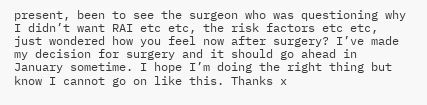present, been to see the surgeon who was questioning why I didn’t want RAI etc etc, the risk factors etc etc, just wondered how you feel now after surgery? I’ve made my decision for surgery and it should go ahead in January sometime. I hope I’m doing the right thing but know I cannot go on like this. Thanks x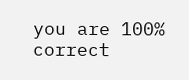you are 100% correct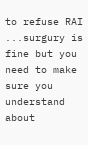to refuse RAI ...surgury is fine but you need to make sure you understand about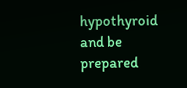hypothyroid and be prepared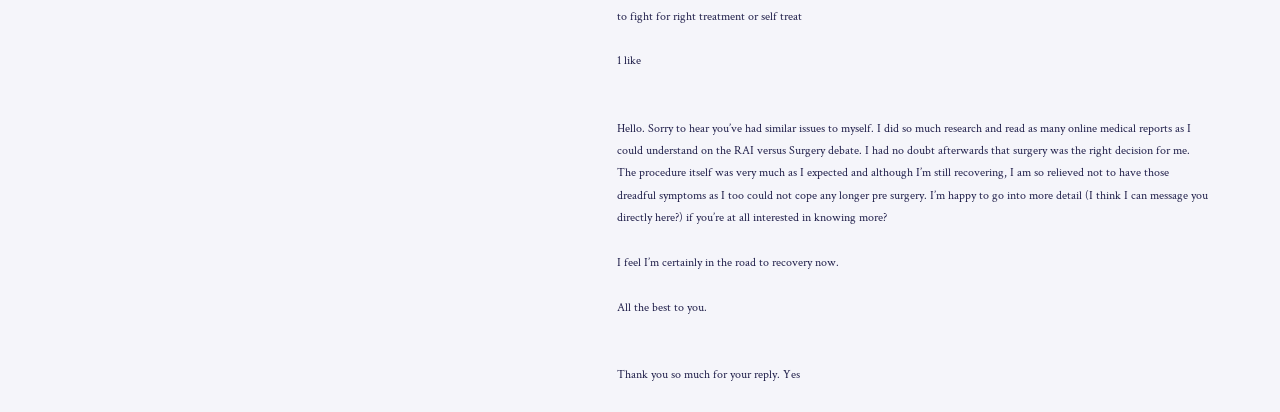to fight for right treatment or self treat

1 like


Hello. Sorry to hear you’ve had similar issues to myself. I did so much research and read as many online medical reports as I could understand on the RAI versus Surgery debate. I had no doubt afterwards that surgery was the right decision for me. The procedure itself was very much as I expected and although I’m still recovering, I am so relieved not to have those dreadful symptoms as I too could not cope any longer pre surgery. I’m happy to go into more detail (I think I can message you directly here?) if you’re at all interested in knowing more?

I feel I’m certainly in the road to recovery now.

All the best to you.


Thank you so much for your reply. Yes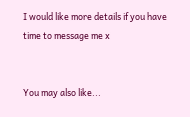I would like more details if you have time to message me x


You may also like...